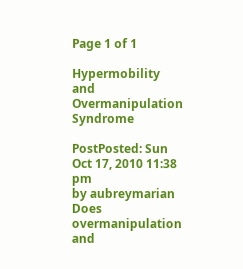Page 1 of 1

Hypermobility and Overmanipulation Syndrome

PostPosted: Sun Oct 17, 2010 11:38 pm
by aubreymarian
Does overmanipulation and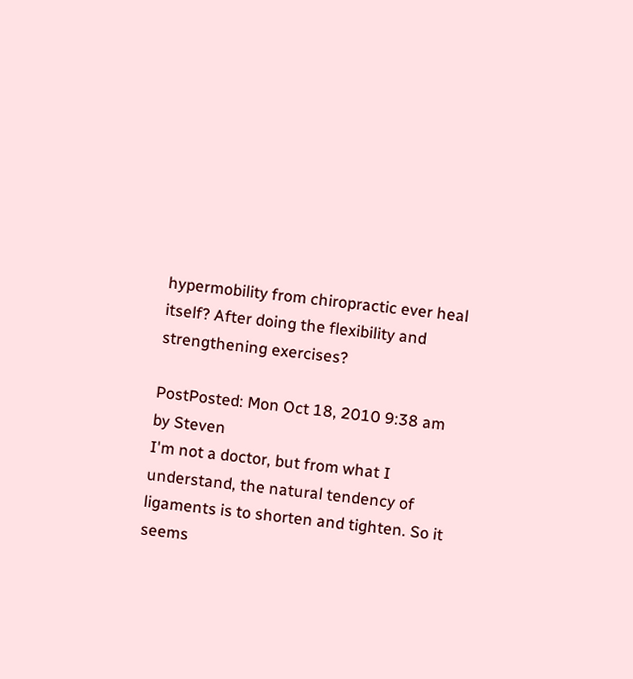hypermobility from chiropractic ever heal itself? After doing the flexibility and strengthening exercises?

PostPosted: Mon Oct 18, 2010 9:38 am
by Steven
I'm not a doctor, but from what I understand, the natural tendency of ligaments is to shorten and tighten. So it seems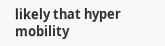likely that hyper mobility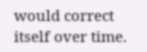would correct itself over time.